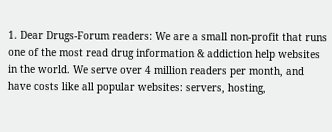1. Dear Drugs-Forum readers: We are a small non-profit that runs one of the most read drug information & addiction help websites in the world. We serve over 4 million readers per month, and have costs like all popular websites: servers, hosting,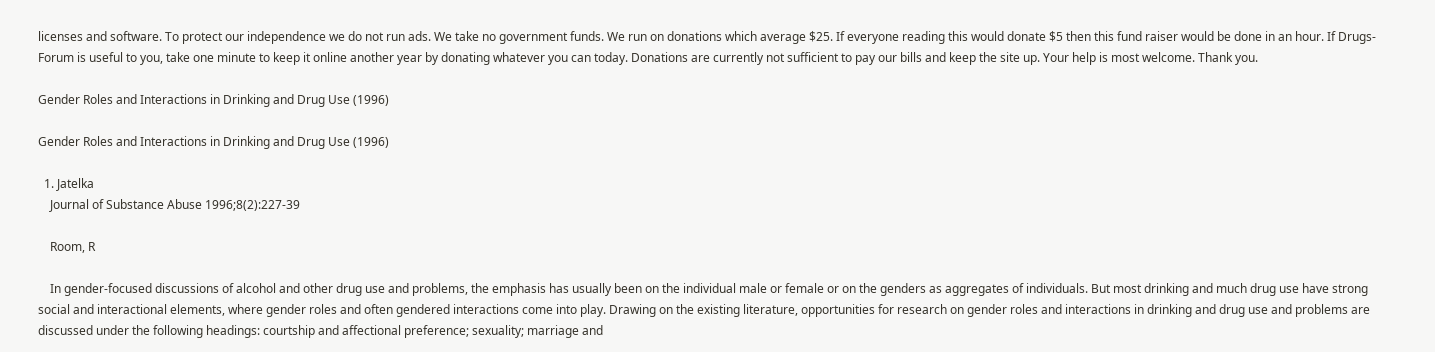licenses and software. To protect our independence we do not run ads. We take no government funds. We run on donations which average $25. If everyone reading this would donate $5 then this fund raiser would be done in an hour. If Drugs-Forum is useful to you, take one minute to keep it online another year by donating whatever you can today. Donations are currently not sufficient to pay our bills and keep the site up. Your help is most welcome. Thank you.

Gender Roles and Interactions in Drinking and Drug Use (1996)

Gender Roles and Interactions in Drinking and Drug Use (1996)

  1. Jatelka
    Journal of Substance Abuse 1996;8(2):227-39

    Room, R

    In gender-focused discussions of alcohol and other drug use and problems, the emphasis has usually been on the individual male or female or on the genders as aggregates of individuals. But most drinking and much drug use have strong social and interactional elements, where gender roles and often gendered interactions come into play. Drawing on the existing literature, opportunities for research on gender roles and interactions in drinking and drug use and problems are discussed under the following headings: courtship and affectional preference; sexuality; marriage and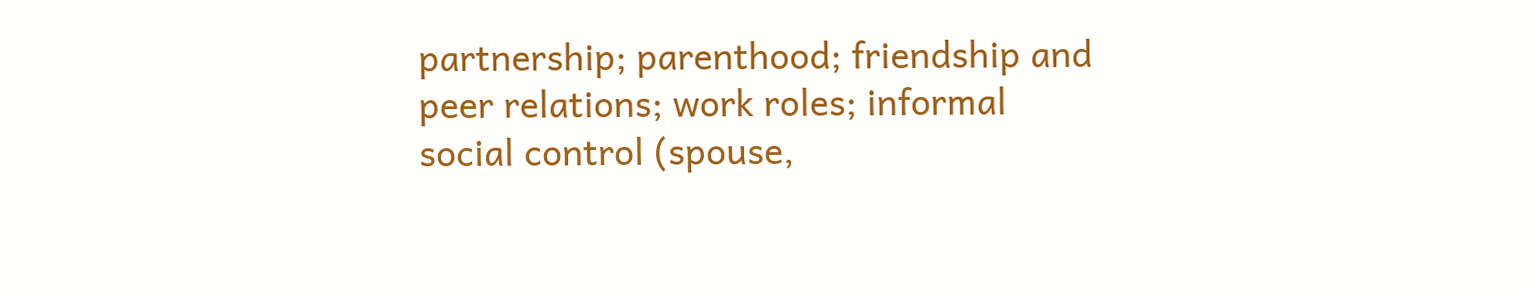partnership; parenthood; friendship and peer relations; work roles; informal social control (spouse,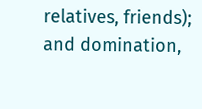relatives, friends); and domination,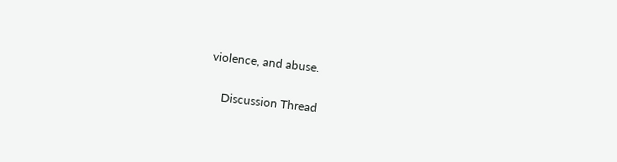violence, and abuse.

    Discussion Thread